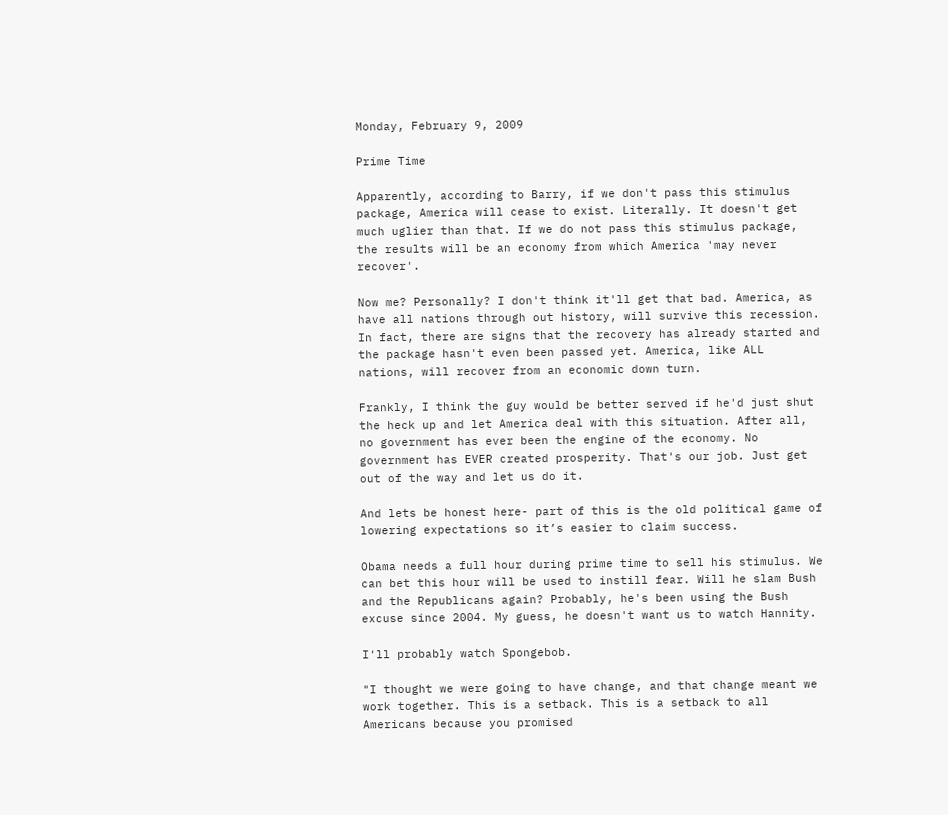Monday, February 9, 2009

Prime Time

Apparently, according to Barry, if we don't pass this stimulus package, America will cease to exist. Literally. It doesn't get much uglier than that. If we do not pass this stimulus package, the results will be an economy from which America 'may never recover'.

Now me? Personally? I don't think it'll get that bad. America, as have all nations through out history, will survive this recession. In fact, there are signs that the recovery has already started and the package hasn't even been passed yet. America, like ALL nations, will recover from an economic down turn.

Frankly, I think the guy would be better served if he'd just shut the heck up and let America deal with this situation. After all, no government has ever been the engine of the economy. No government has EVER created prosperity. That's our job. Just get out of the way and let us do it.

And lets be honest here- part of this is the old political game of lowering expectations so it’s easier to claim success.

Obama needs a full hour during prime time to sell his stimulus. We can bet this hour will be used to instill fear. Will he slam Bush and the Republicans again? Probably, he's been using the Bush excuse since 2004. My guess, he doesn't want us to watch Hannity.

I'll probably watch Spongebob.

"I thought we were going to have change, and that change meant we work together. This is a setback. This is a setback to all Americans because you promised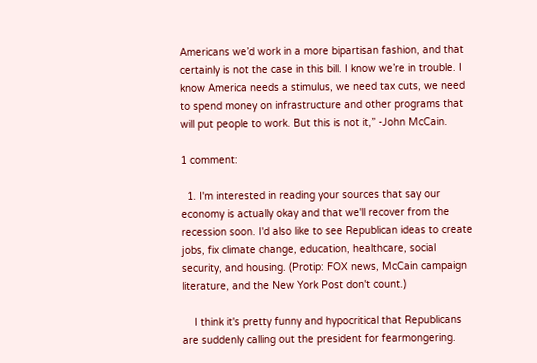Americans we’d work in a more bipartisan fashion, and that certainly is not the case in this bill. I know we’re in trouble. I know America needs a stimulus, we need tax cuts, we need to spend money on infrastructure and other programs that will put people to work. But this is not it,” -John McCain.

1 comment:

  1. I'm interested in reading your sources that say our economy is actually okay and that we'll recover from the recession soon. I'd also like to see Republican ideas to create jobs, fix climate change, education, healthcare, social security, and housing. (Protip: FOX news, McCain campaign literature, and the New York Post don't count.)

    I think it's pretty funny and hypocritical that Republicans are suddenly calling out the president for fearmongering.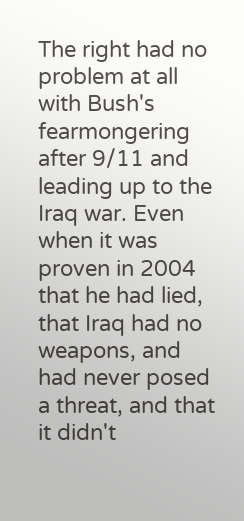The right had no problem at all with Bush's fearmongering after 9/11 and leading up to the Iraq war. Even when it was proven in 2004 that he had lied, that Iraq had no weapons, and had never posed a threat, and that it didn't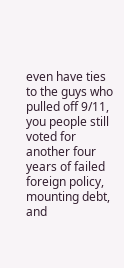even have ties to the guys who pulled off 9/11, you people still voted for another four years of failed foreign policy, mounting debt, and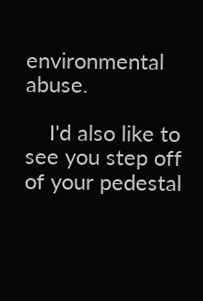environmental abuse.

    I'd also like to see you step off of your pedestal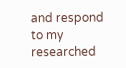and respond to my researched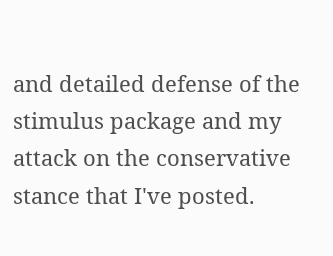and detailed defense of the stimulus package and my attack on the conservative stance that I've posted.